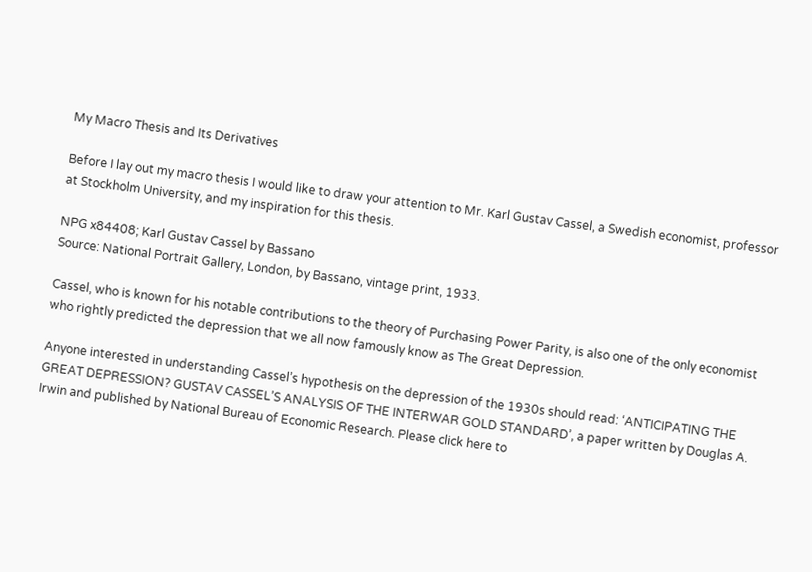My Macro Thesis and Its Derivatives

Before I lay out my macro thesis I would like to draw your attention to Mr. Karl Gustav Cassel, a Swedish economist, professor at Stockholm University, and my inspiration for this thesis.

NPG x84408; Karl Gustav Cassel by Bassano
Source: National Portrait Gallery, London, by Bassano, vintage print, 1933.

Cassel, who is known for his notable contributions to the theory of Purchasing Power Parity, is also one of the only economist who rightly predicted the depression that we all now famously know as The Great Depression.

Anyone interested in understanding Cassel’s hypothesis on the depression of the 1930s should read: ‘ANTICIPATING THE GREAT DEPRESSION? GUSTAV CASSEL’S ANALYSIS OF THE INTERWAR GOLD STANDARD’, a paper written by Douglas A. Irwin and published by National Bureau of Economic Research. Please click here to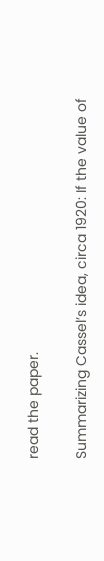read the paper.

Summarizing Cassel’s idea, circa 1920: If the value of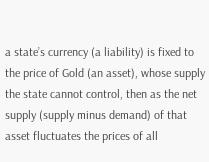a state’s currency (a liability) is fixed to the price of Gold (an asset), whose supply the state cannot control, then as the net supply (supply minus demand) of that asset fluctuates the prices of all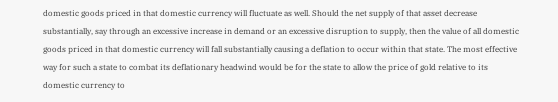domestic goods priced in that domestic currency will fluctuate as well. Should the net supply of that asset decrease substantially, say through an excessive increase in demand or an excessive disruption to supply, then the value of all domestic goods priced in that domestic currency will fall substantially causing a deflation to occur within that state. The most effective way for such a state to combat its deflationary headwind would be for the state to allow the price of gold relative to its domestic currency to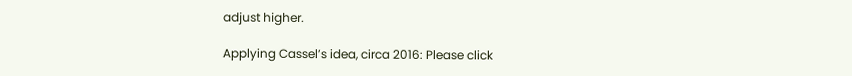adjust higher.

Applying Cassel’s idea, circa 2016: Please click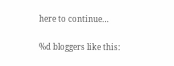here to continue…

%d bloggers like this: